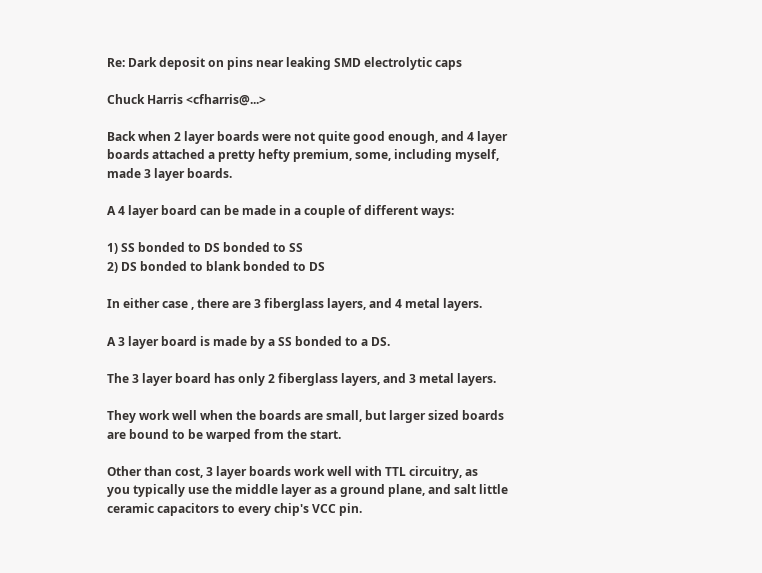Re: Dark deposit on pins near leaking SMD electrolytic caps

Chuck Harris <cfharris@...>

Back when 2 layer boards were not quite good enough, and 4 layer
boards attached a pretty hefty premium, some, including myself,
made 3 layer boards.

A 4 layer board can be made in a couple of different ways:

1) SS bonded to DS bonded to SS
2) DS bonded to blank bonded to DS

In either case , there are 3 fiberglass layers, and 4 metal layers.

A 3 layer board is made by a SS bonded to a DS.

The 3 layer board has only 2 fiberglass layers, and 3 metal layers.

They work well when the boards are small, but larger sized boards
are bound to be warped from the start.

Other than cost, 3 layer boards work well with TTL circuitry, as
you typically use the middle layer as a ground plane, and salt little
ceramic capacitors to every chip's VCC pin.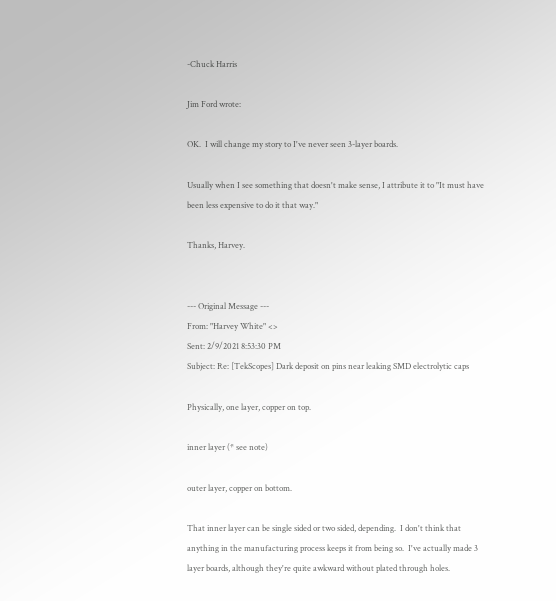-Chuck Harris

Jim Ford wrote:

OK.  I will change my story to I've never seen 3-layer boards.

Usually when I see something that doesn't make sense, I attribute it to "It must have
been less expensive to do it that way."

Thanks, Harvey.


--- Original Message ---
From: "Harvey White" <>
Sent: 2/9/2021 8:53:30 PM
Subject: Re: [TekScopes] Dark deposit on pins near leaking SMD electrolytic caps

Physically, one layer, copper on top.

inner layer (* see note)

outer layer, copper on bottom.

That inner layer can be single sided or two sided, depending.  I don't think that
anything in the manufacturing process keeps it from being so.  I've actually made 3
layer boards, although they're quite awkward without plated through holes.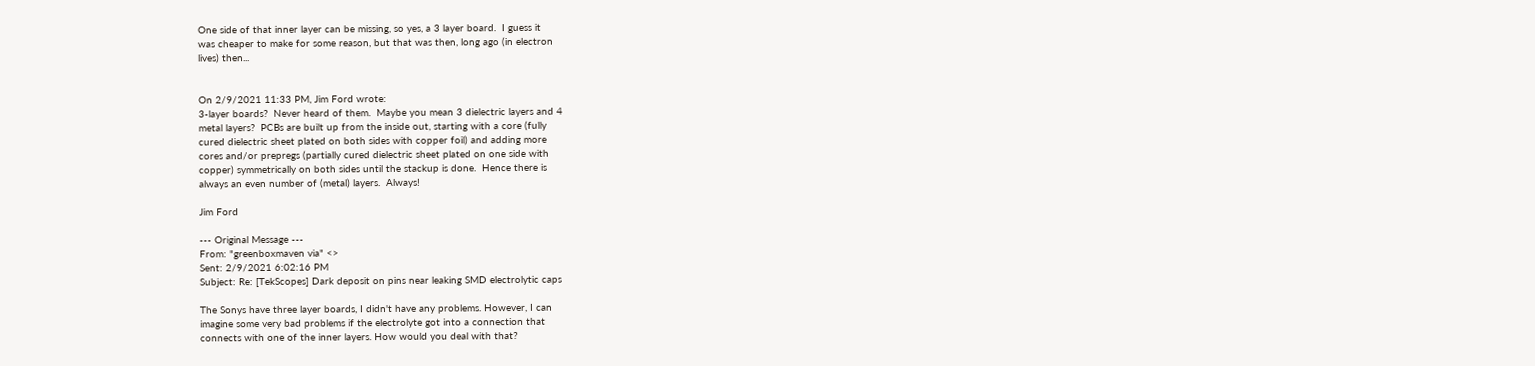One side of that inner layer can be missing, so yes, a 3 layer board.  I guess it
was cheaper to make for some reason, but that was then, long ago (in electron
lives) then...


On 2/9/2021 11:33 PM, Jim Ford wrote:
3-layer boards?  Never heard of them.  Maybe you mean 3 dielectric layers and 4
metal layers?  PCBs are built up from the inside out, starting with a core (fully
cured dielectric sheet plated on both sides with copper foil) and adding more
cores and/or prepregs (partially cured dielectric sheet plated on one side with
copper) symmetrically on both sides until the stackup is done.  Hence there is
always an even number of (metal) layers.  Always!

Jim Ford

--- Original Message ---
From: "greenboxmaven via" <>
Sent: 2/9/2021 6:02:16 PM
Subject: Re: [TekScopes] Dark deposit on pins near leaking SMD electrolytic caps

The Sonys have three layer boards, I didn't have any problems. However, I can
imagine some very bad problems if the electrolyte got into a connection that
connects with one of the inner layers. How would you deal with that?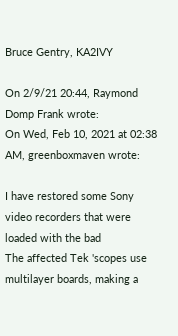Bruce Gentry, KA2IVY

On 2/9/21 20:44, Raymond Domp Frank wrote:
On Wed, Feb 10, 2021 at 02:38 AM, greenboxmaven wrote:

I have restored some Sony video recorders that were loaded with the bad
The affected Tek 'scopes use multilayer boards, making a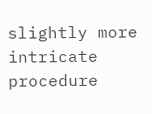slightly more intricate
procedure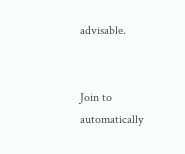advisable.


Join to automatically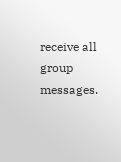receive all group messages.